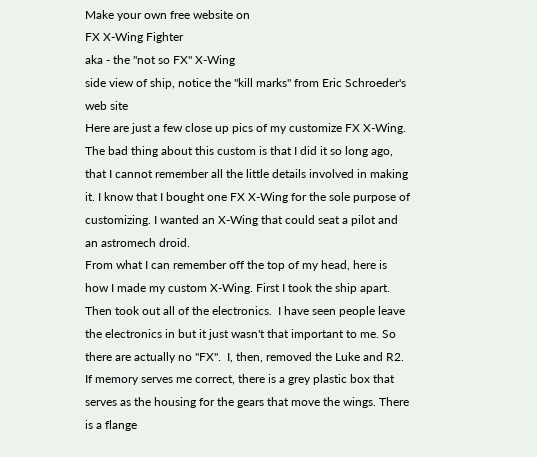Make your own free website on
FX X-Wing Fighter
aka - the "not so FX" X-Wing
side view of ship, notice the "kill marks" from Eric Schroeder's web site
Here are just a few close up pics of my customize FX X-Wing. The bad thing about this custom is that I did it so long ago, that I cannot remember all the little details involved in making it. I know that I bought one FX X-Wing for the sole purpose of customizing. I wanted an X-Wing that could seat a pilot and an astromech droid.
From what I can remember off the top of my head, here is how I made my custom X-Wing. First I took the ship apart. Then took out all of the electronics.  I have seen people leave the electronics in but it just wasn't that important to me. So there are actually no "FX".  I, then, removed the Luke and R2.
If memory serves me correct, there is a grey plastic box that serves as the housing for the gears that move the wings. There is a flange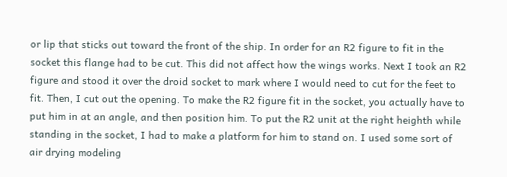or lip that sticks out toward the front of the ship. In order for an R2 figure to fit in the socket this flange had to be cut. This did not affect how the wings works. Next I took an R2 figure and stood it over the droid socket to mark where I would need to cut for the feet to fit. Then, I cut out the opening. To make the R2 figure fit in the socket, you actually have to put him in at an angle, and then position him. To put the R2 unit at the right heighth while standing in the socket, I had to make a platform for him to stand on. I used some sort of air drying modeling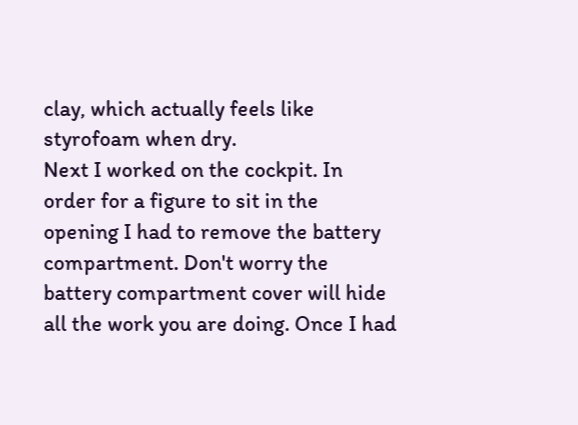clay, which actually feels like styrofoam when dry.
Next I worked on the cockpit. In order for a figure to sit in the opening I had to remove the battery compartment. Don't worry the battery compartment cover will hide all the work you are doing. Once I had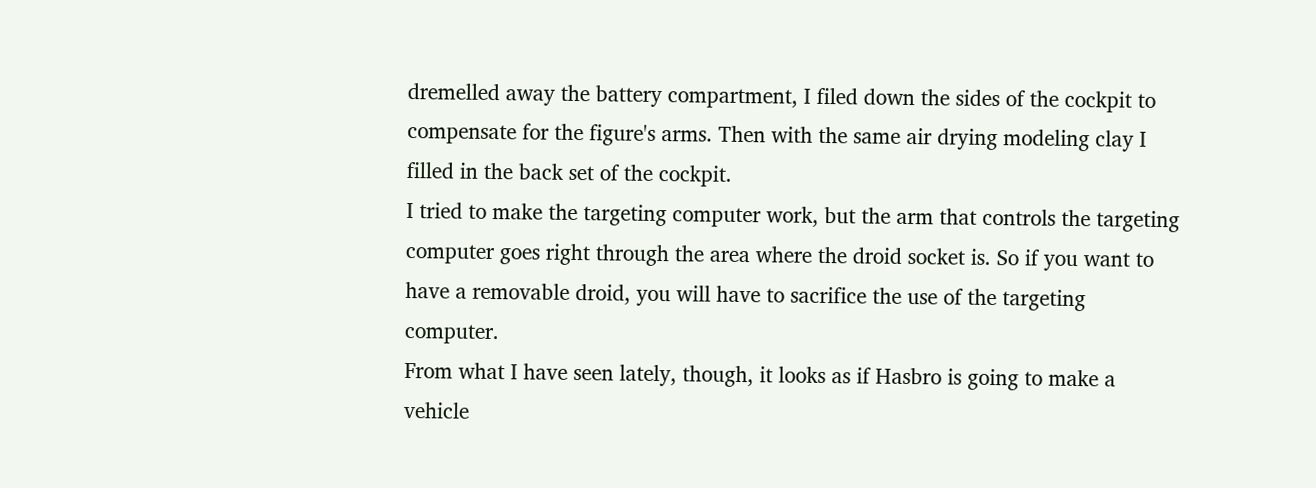dremelled away the battery compartment, I filed down the sides of the cockpit to compensate for the figure's arms. Then with the same air drying modeling clay I filled in the back set of the cockpit.
I tried to make the targeting computer work, but the arm that controls the targeting computer goes right through the area where the droid socket is. So if you want to have a removable droid, you will have to sacrifice the use of the targeting computer.
From what I have seen lately, though, it looks as if Hasbro is going to make a vehicle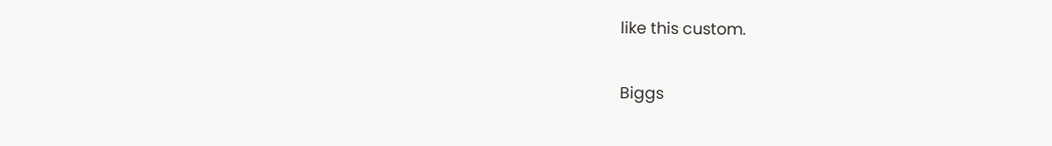like this custom.

Biggs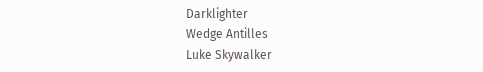Darklighter
Wedge Antilles
Luke Skywalker